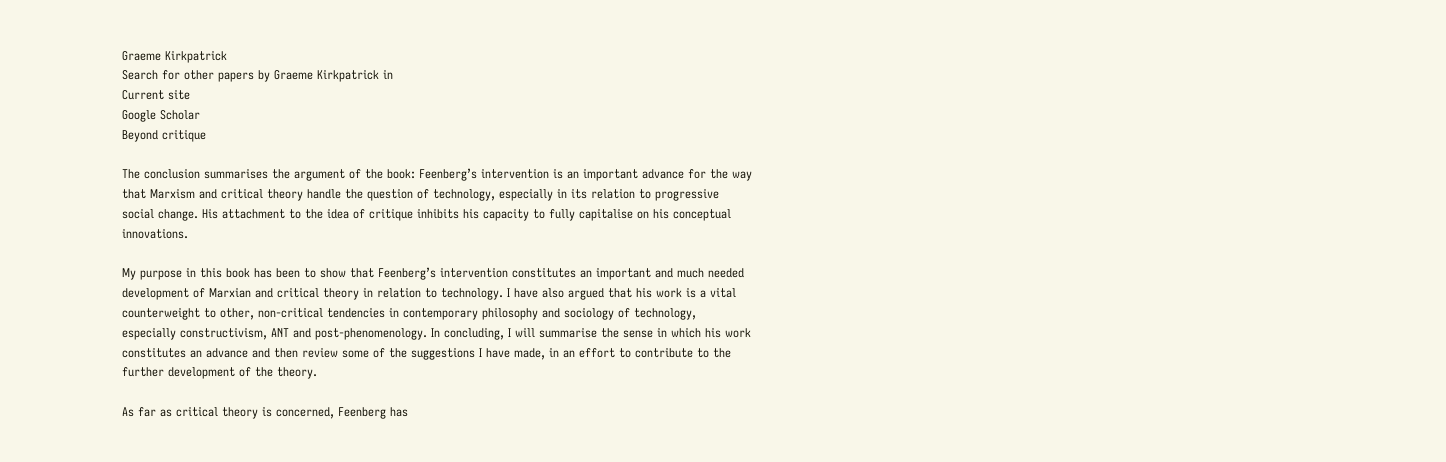Graeme Kirkpatrick
Search for other papers by Graeme Kirkpatrick in
Current site
Google Scholar
Beyond critique

The conclusion summarises the argument of the book: Feenberg’s intervention is an important advance for the way that Marxism and critical theory handle the question of technology, especially in its relation to progressive social change. His attachment to the idea of critique inhibits his capacity to fully capitalise on his conceptual innovations.

My purpose in this book has been to show that Feenberg’s intervention constitutes an important and much needed development of Marxian and critical theory in relation to technology. I have also argued that his work is a vital counterweight to other, non-critical tendencies in contemporary philosophy and sociology of technology, especially constructivism, ANT and post-phenomenology. In concluding, I will summarise the sense in which his work constitutes an advance and then review some of the suggestions I have made, in an effort to contribute to the further development of the theory.

As far as critical theory is concerned, Feenberg has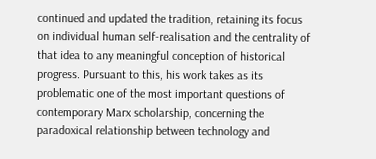continued and updated the tradition, retaining its focus on individual human self-realisation and the centrality of that idea to any meaningful conception of historical progress. Pursuant to this, his work takes as its problematic one of the most important questions of contemporary Marx scholarship, concerning the paradoxical relationship between technology and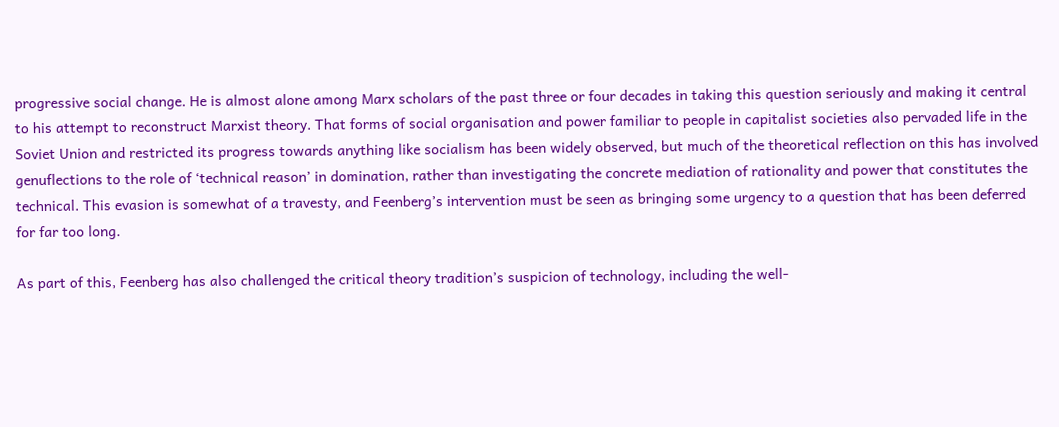progressive social change. He is almost alone among Marx scholars of the past three or four decades in taking this question seriously and making it central to his attempt to reconstruct Marxist theory. That forms of social organisation and power familiar to people in capitalist societies also pervaded life in the Soviet Union and restricted its progress towards anything like socialism has been widely observed, but much of the theoretical reflection on this has involved genuflections to the role of ‘technical reason’ in domination, rather than investigating the concrete mediation of rationality and power that constitutes the technical. This evasion is somewhat of a travesty, and Feenberg’s intervention must be seen as bringing some urgency to a question that has been deferred for far too long.

As part of this, Feenberg has also challenged the critical theory tradition’s suspicion of technology, including the well-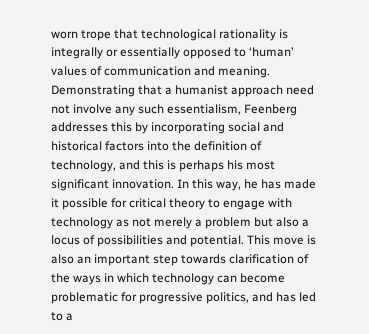worn trope that technological rationality is integrally or essentially opposed to ‘human’ values of communication and meaning. Demonstrating that a humanist approach need not involve any such essentialism, Feenberg addresses this by incorporating social and historical factors into the definition of technology, and this is perhaps his most significant innovation. In this way, he has made it possible for critical theory to engage with technology as not merely a problem but also a locus of possibilities and potential. This move is also an important step towards clarification of the ways in which technology can become problematic for progressive politics, and has led to a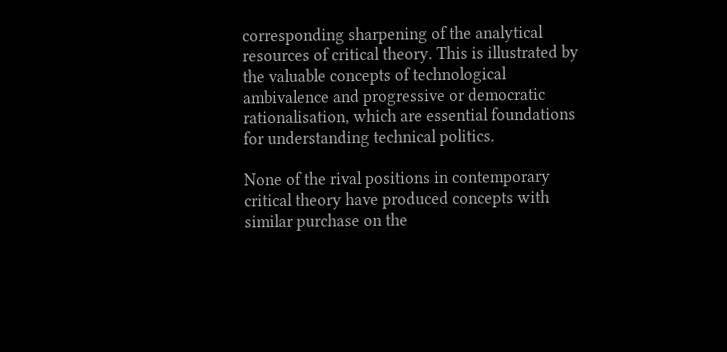corresponding sharpening of the analytical resources of critical theory. This is illustrated by the valuable concepts of technological ambivalence and progressive or democratic rationalisation, which are essential foundations for understanding technical politics.

None of the rival positions in contemporary critical theory have produced concepts with similar purchase on the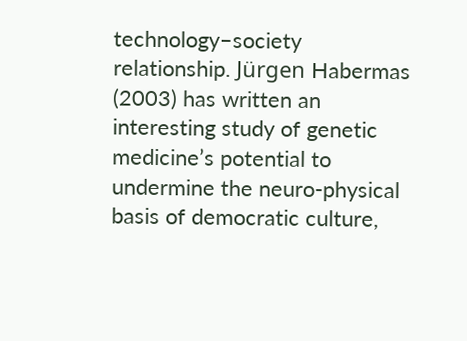technology–society relationship. Jürgen Habermas (2003) has written an interesting study of genetic medicine’s potential to undermine the neuro-physical basis of democratic culture,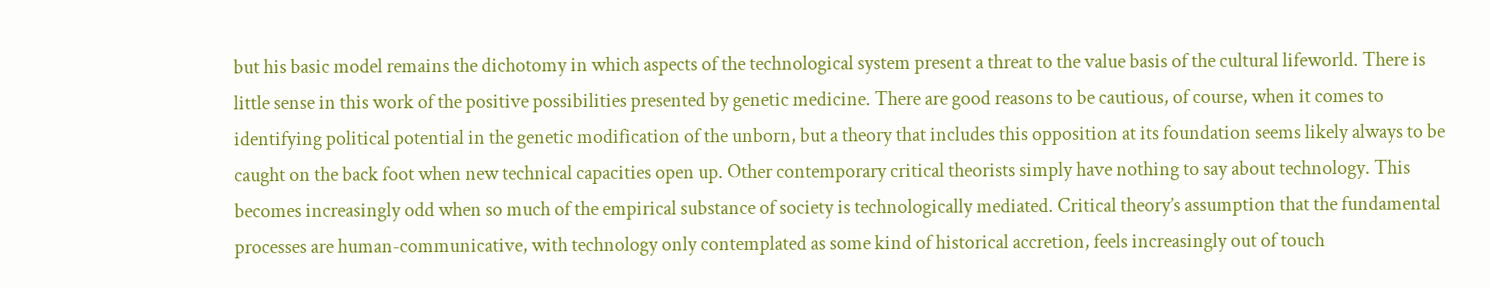but his basic model remains the dichotomy in which aspects of the technological system present a threat to the value basis of the cultural lifeworld. There is little sense in this work of the positive possibilities presented by genetic medicine. There are good reasons to be cautious, of course, when it comes to identifying political potential in the genetic modification of the unborn, but a theory that includes this opposition at its foundation seems likely always to be caught on the back foot when new technical capacities open up. Other contemporary critical theorists simply have nothing to say about technology. This becomes increasingly odd when so much of the empirical substance of society is technologically mediated. Critical theory’s assumption that the fundamental processes are human-communicative, with technology only contemplated as some kind of historical accretion, feels increasingly out of touch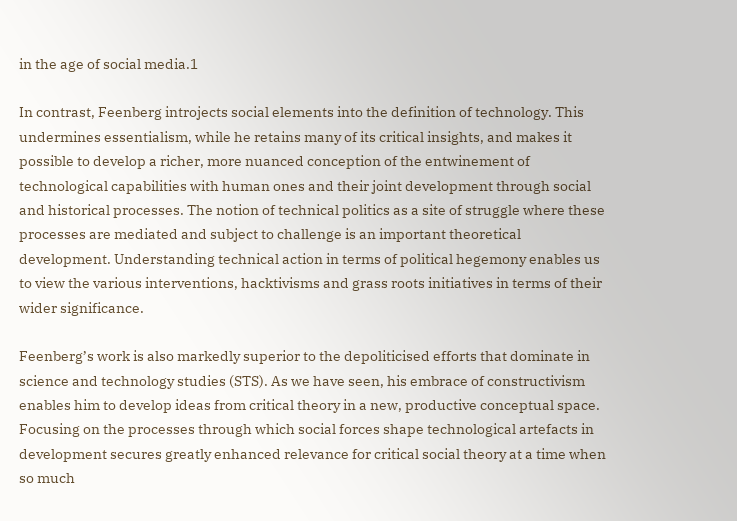in the age of social media.1

In contrast, Feenberg introjects social elements into the definition of technology. This undermines essentialism, while he retains many of its critical insights, and makes it possible to develop a richer, more nuanced conception of the entwinement of technological capabilities with human ones and their joint development through social and historical processes. The notion of technical politics as a site of struggle where these processes are mediated and subject to challenge is an important theoretical development. Understanding technical action in terms of political hegemony enables us to view the various interventions, hacktivisms and grass roots initiatives in terms of their wider significance.

Feenberg’s work is also markedly superior to the depoliticised efforts that dominate in science and technology studies (STS). As we have seen, his embrace of constructivism enables him to develop ideas from critical theory in a new, productive conceptual space. Focusing on the processes through which social forces shape technological artefacts in development secures greatly enhanced relevance for critical social theory at a time when so much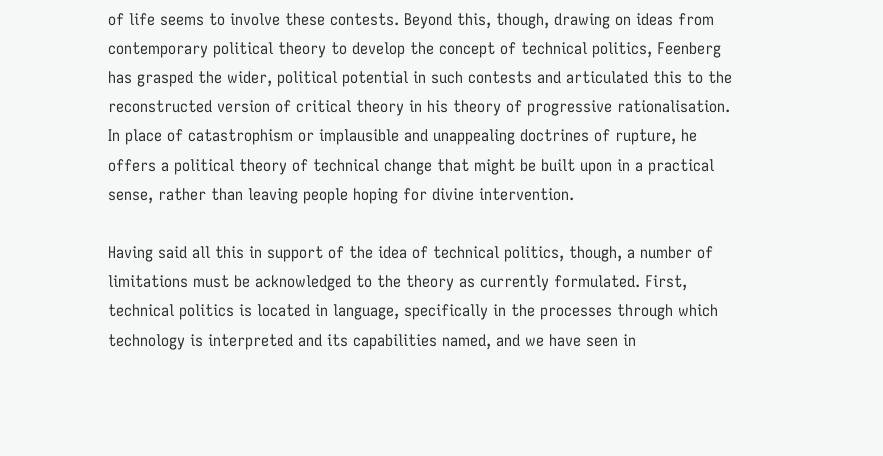of life seems to involve these contests. Beyond this, though, drawing on ideas from contemporary political theory to develop the concept of technical politics, Feenberg has grasped the wider, political potential in such contests and articulated this to the reconstructed version of critical theory in his theory of progressive rationalisation. In place of catastrophism or implausible and unappealing doctrines of rupture, he offers a political theory of technical change that might be built upon in a practical sense, rather than leaving people hoping for divine intervention.

Having said all this in support of the idea of technical politics, though, a number of limitations must be acknowledged to the theory as currently formulated. First, technical politics is located in language, specifically in the processes through which technology is interpreted and its capabilities named, and we have seen in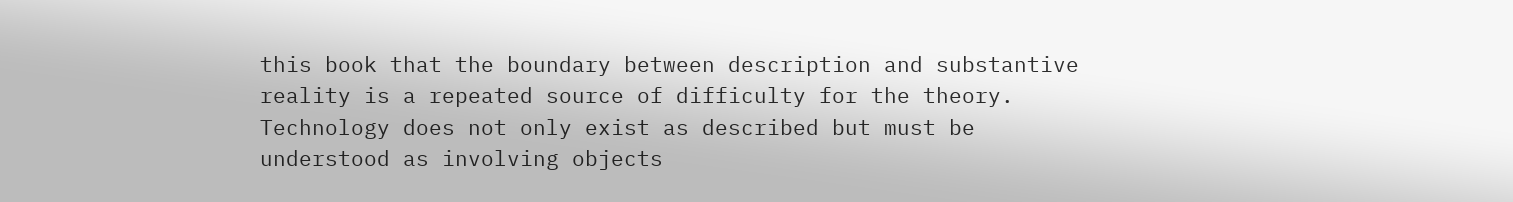this book that the boundary between description and substantive reality is a repeated source of difficulty for the theory. Technology does not only exist as described but must be understood as involving objects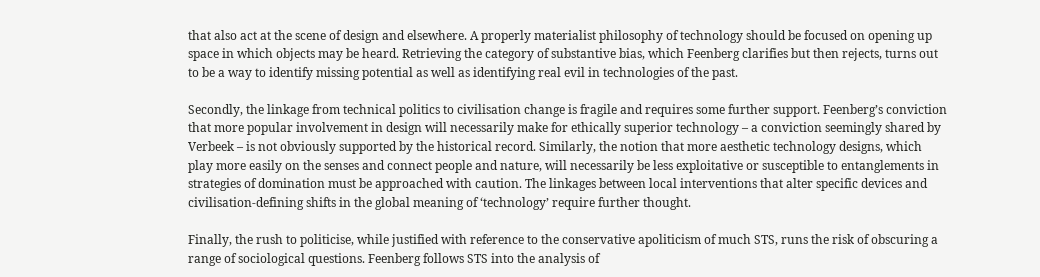that also act at the scene of design and elsewhere. A properly materialist philosophy of technology should be focused on opening up space in which objects may be heard. Retrieving the category of substantive bias, which Feenberg clarifies but then rejects, turns out to be a way to identify missing potential as well as identifying real evil in technologies of the past.

Secondly, the linkage from technical politics to civilisation change is fragile and requires some further support. Feenberg’s conviction that more popular involvement in design will necessarily make for ethically superior technology – a conviction seemingly shared by Verbeek – is not obviously supported by the historical record. Similarly, the notion that more aesthetic technology designs, which play more easily on the senses and connect people and nature, will necessarily be less exploitative or susceptible to entanglements in strategies of domination must be approached with caution. The linkages between local interventions that alter specific devices and civilisation-defining shifts in the global meaning of ‘technology’ require further thought.

Finally, the rush to politicise, while justified with reference to the conservative apoliticism of much STS, runs the risk of obscuring a range of sociological questions. Feenberg follows STS into the analysis of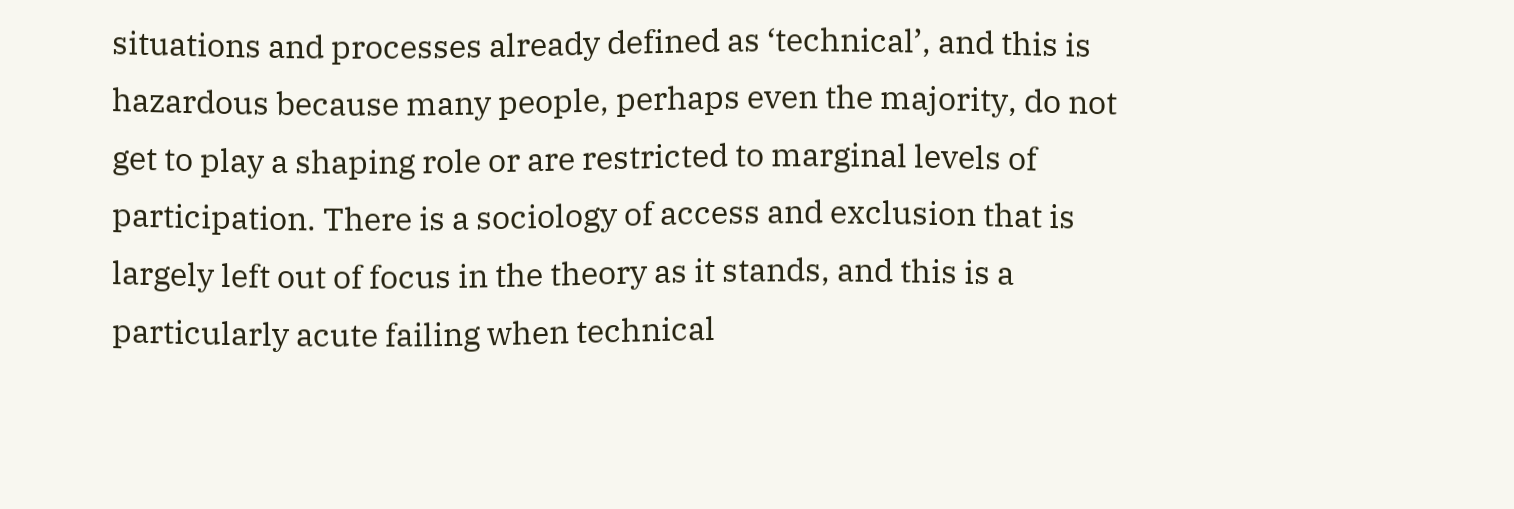situations and processes already defined as ‘technical’, and this is hazardous because many people, perhaps even the majority, do not get to play a shaping role or are restricted to marginal levels of participation. There is a sociology of access and exclusion that is largely left out of focus in the theory as it stands, and this is a particularly acute failing when technical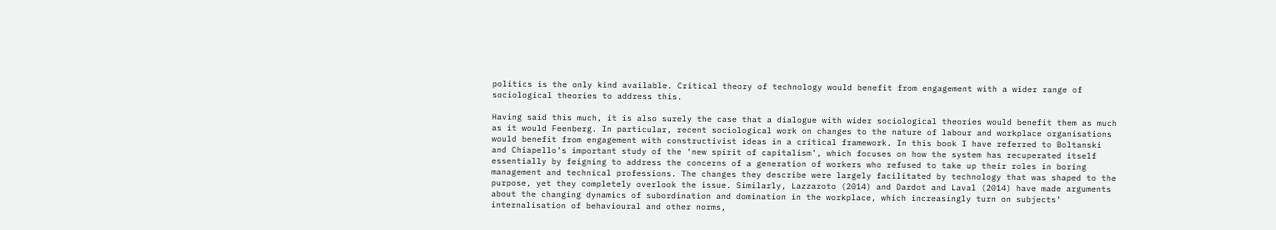politics is the only kind available. Critical theory of technology would benefit from engagement with a wider range of sociological theories to address this.

Having said this much, it is also surely the case that a dialogue with wider sociological theories would benefit them as much as it would Feenberg. In particular, recent sociological work on changes to the nature of labour and workplace organisations would benefit from engagement with constructivist ideas in a critical framework. In this book I have referred to Boltanski and Chiapello’s important study of the ‘new spirit of capitalism’, which focuses on how the system has recuperated itself essentially by feigning to address the concerns of a generation of workers who refused to take up their roles in boring management and technical professions. The changes they describe were largely facilitated by technology that was shaped to the purpose, yet they completely overlook the issue. Similarly, Lazzaroto (2014) and Dardot and Laval (2014) have made arguments about the changing dynamics of subordination and domination in the workplace, which increasingly turn on subjects’ internalisation of behavioural and other norms,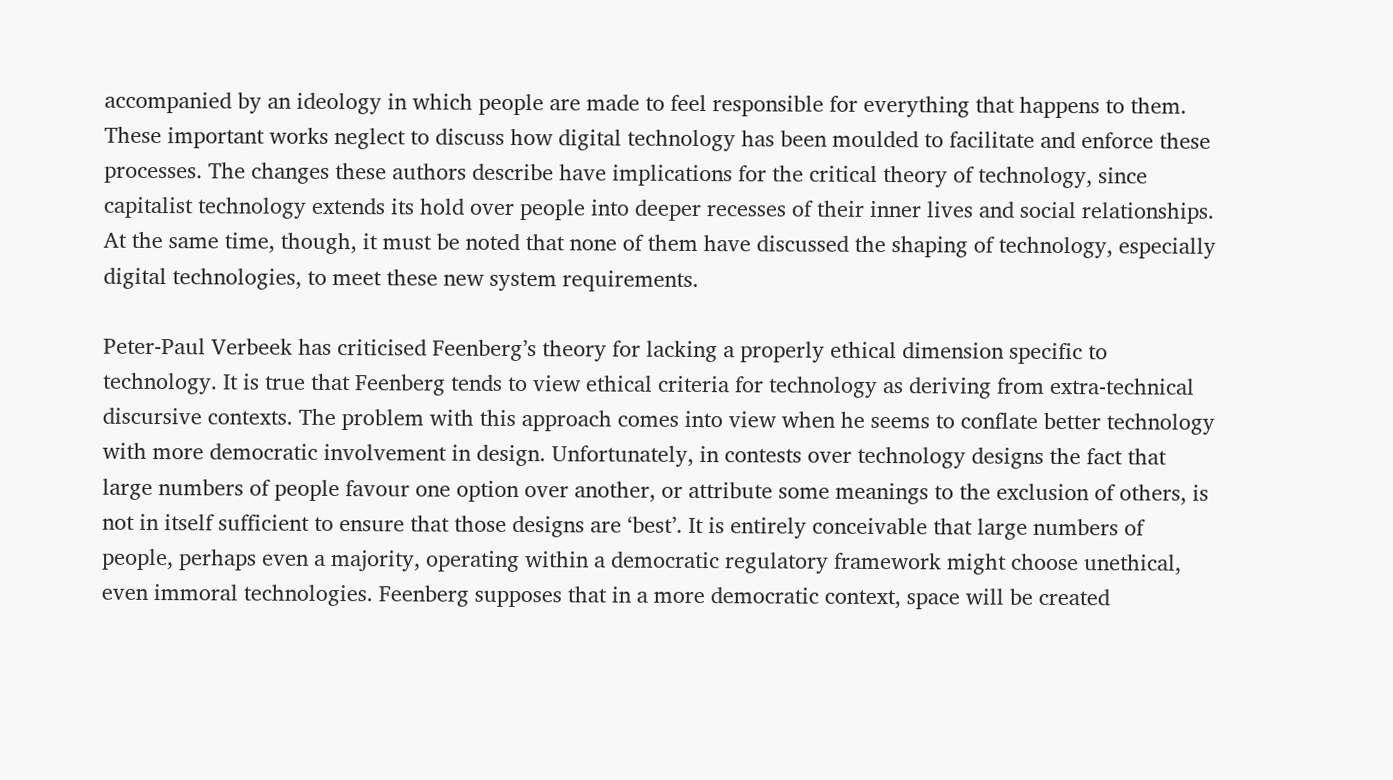accompanied by an ideology in which people are made to feel responsible for everything that happens to them. These important works neglect to discuss how digital technology has been moulded to facilitate and enforce these processes. The changes these authors describe have implications for the critical theory of technology, since capitalist technology extends its hold over people into deeper recesses of their inner lives and social relationships. At the same time, though, it must be noted that none of them have discussed the shaping of technology, especially digital technologies, to meet these new system requirements.

Peter-Paul Verbeek has criticised Feenberg’s theory for lacking a properly ethical dimension specific to technology. It is true that Feenberg tends to view ethical criteria for technology as deriving from extra-technical discursive contexts. The problem with this approach comes into view when he seems to conflate better technology with more democratic involvement in design. Unfortunately, in contests over technology designs the fact that large numbers of people favour one option over another, or attribute some meanings to the exclusion of others, is not in itself sufficient to ensure that those designs are ‘best’. It is entirely conceivable that large numbers of people, perhaps even a majority, operating within a democratic regulatory framework might choose unethical, even immoral technologies. Feenberg supposes that in a more democratic context, space will be created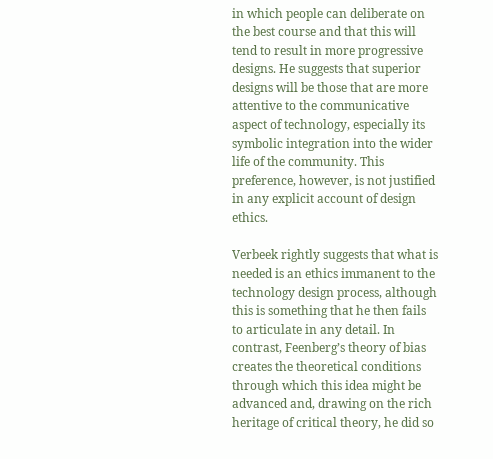in which people can deliberate on the best course and that this will tend to result in more progressive designs. He suggests that superior designs will be those that are more attentive to the communicative aspect of technology, especially its symbolic integration into the wider life of the community. This preference, however, is not justified in any explicit account of design ethics.

Verbeek rightly suggests that what is needed is an ethics immanent to the technology design process, although this is something that he then fails to articulate in any detail. In contrast, Feenberg’s theory of bias creates the theoretical conditions through which this idea might be advanced and, drawing on the rich heritage of critical theory, he did so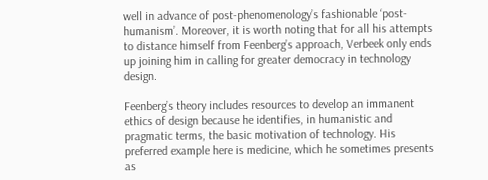well in advance of post-phenomenology’s fashionable ‘post-humanism’. Moreover, it is worth noting that for all his attempts to distance himself from Feenberg’s approach, Verbeek only ends up joining him in calling for greater democracy in technology design.

Feenberg’s theory includes resources to develop an immanent ethics of design because he identifies, in humanistic and pragmatic terms, the basic motivation of technology. His preferred example here is medicine, which he sometimes presents as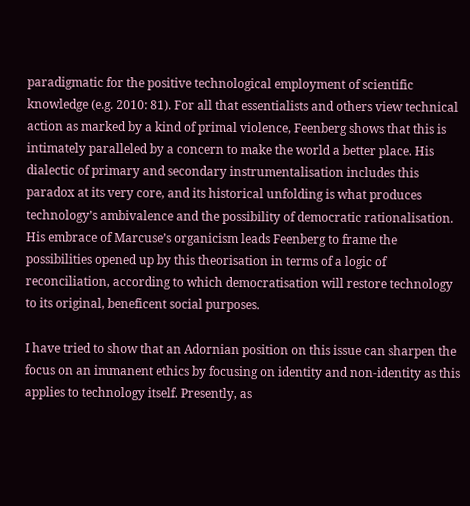paradigmatic for the positive technological employment of scientific knowledge (e.g. 2010: 81). For all that essentialists and others view technical action as marked by a kind of primal violence, Feenberg shows that this is intimately paralleled by a concern to make the world a better place. His dialectic of primary and secondary instrumentalisation includes this paradox at its very core, and its historical unfolding is what produces technology’s ambivalence and the possibility of democratic rationalisation. His embrace of Marcuse’s organicism leads Feenberg to frame the possibilities opened up by this theorisation in terms of a logic of reconciliation, according to which democratisation will restore technology to its original, beneficent social purposes.

I have tried to show that an Adornian position on this issue can sharpen the focus on an immanent ethics by focusing on identity and non-identity as this applies to technology itself. Presently, as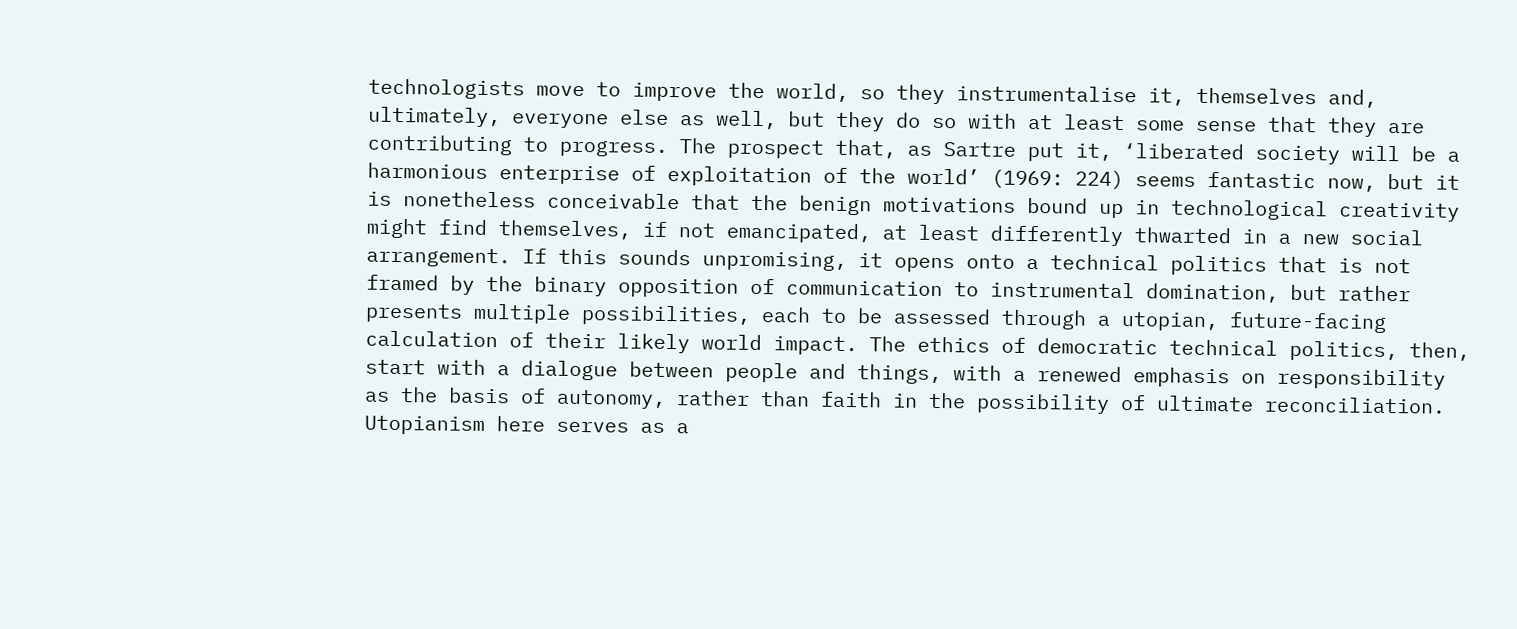technologists move to improve the world, so they instrumentalise it, themselves and, ultimately, everyone else as well, but they do so with at least some sense that they are contributing to progress. The prospect that, as Sartre put it, ‘liberated society will be a harmonious enterprise of exploitation of the world’ (1969: 224) seems fantastic now, but it is nonetheless conceivable that the benign motivations bound up in technological creativity might find themselves, if not emancipated, at least differently thwarted in a new social arrangement. If this sounds unpromising, it opens onto a technical politics that is not framed by the binary opposition of communication to instrumental domination, but rather presents multiple possibilities, each to be assessed through a utopian, future-facing calculation of their likely world impact. The ethics of democratic technical politics, then, start with a dialogue between people and things, with a renewed emphasis on responsibility as the basis of autonomy, rather than faith in the possibility of ultimate reconciliation. Utopianism here serves as a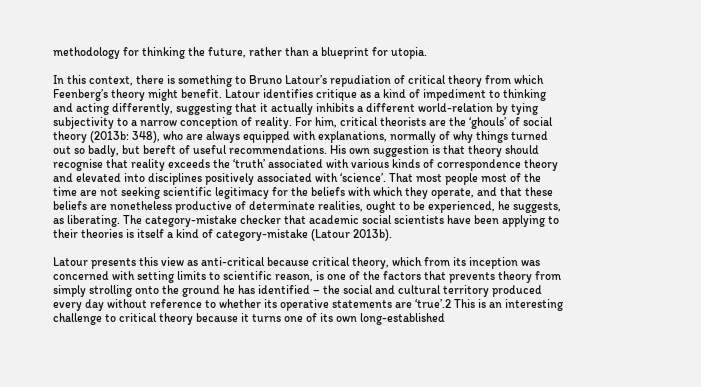methodology for thinking the future, rather than a blueprint for utopia.

In this context, there is something to Bruno Latour’s repudiation of critical theory from which Feenberg’s theory might benefit. Latour identifies critique as a kind of impediment to thinking and acting differently, suggesting that it actually inhibits a different world-relation by tying subjectivity to a narrow conception of reality. For him, critical theorists are the ‘ghouls’ of social theory (2013b: 348), who are always equipped with explanations, normally of why things turned out so badly, but bereft of useful recommendations. His own suggestion is that theory should recognise that reality exceeds the ‘truth’ associated with various kinds of correspondence theory and elevated into disciplines positively associated with ‘science’. That most people most of the time are not seeking scientific legitimacy for the beliefs with which they operate, and that these beliefs are nonetheless productive of determinate realities, ought to be experienced, he suggests, as liberating. The category-mistake checker that academic social scientists have been applying to their theories is itself a kind of category-mistake (Latour 2013b).

Latour presents this view as anti-critical because critical theory, which from its inception was concerned with setting limits to scientific reason, is one of the factors that prevents theory from simply strolling onto the ground he has identified – the social and cultural territory produced every day without reference to whether its operative statements are ‘true’.2 This is an interesting challenge to critical theory because it turns one of its own long-established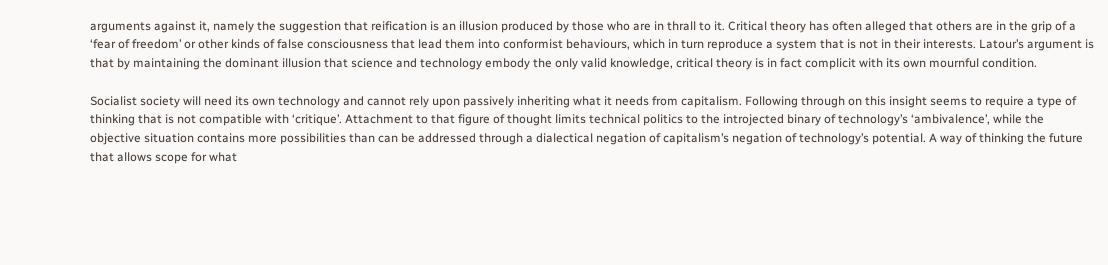arguments against it, namely the suggestion that reification is an illusion produced by those who are in thrall to it. Critical theory has often alleged that others are in the grip of a ‘fear of freedom’ or other kinds of false consciousness that lead them into conformist behaviours, which in turn reproduce a system that is not in their interests. Latour’s argument is that by maintaining the dominant illusion that science and technology embody the only valid knowledge, critical theory is in fact complicit with its own mournful condition.

Socialist society will need its own technology and cannot rely upon passively inheriting what it needs from capitalism. Following through on this insight seems to require a type of thinking that is not compatible with ‘critique’. Attachment to that figure of thought limits technical politics to the introjected binary of technology’s ‘ambivalence’, while the objective situation contains more possibilities than can be addressed through a dialectical negation of capitalism’s negation of technology’s potential. A way of thinking the future that allows scope for what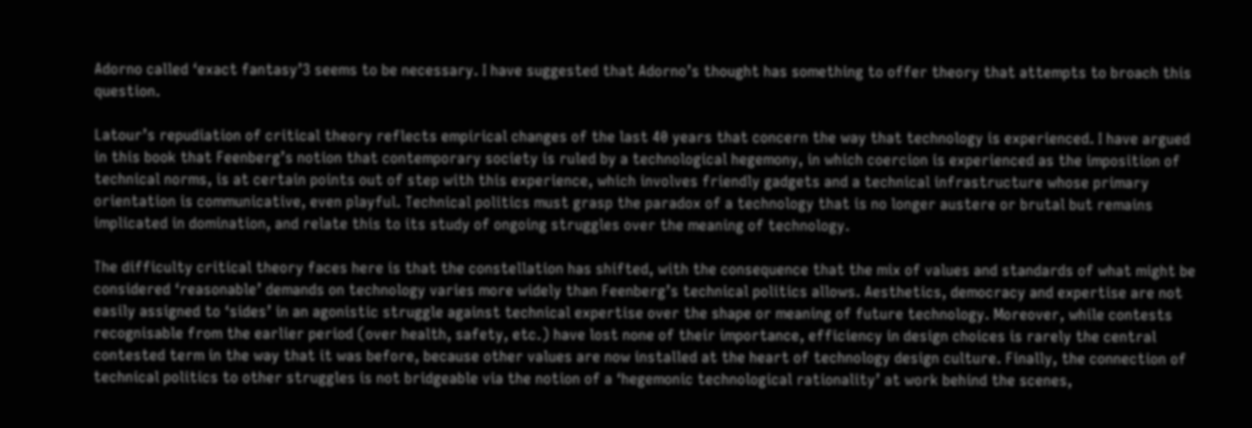Adorno called ‘exact fantasy’3 seems to be necessary. I have suggested that Adorno’s thought has something to offer theory that attempts to broach this question.

Latour’s repudiation of critical theory reflects empirical changes of the last 40 years that concern the way that technology is experienced. I have argued in this book that Feenberg’s notion that contemporary society is ruled by a technological hegemony, in which coercion is experienced as the imposition of technical norms, is at certain points out of step with this experience, which involves friendly gadgets and a technical infrastructure whose primary orientation is communicative, even playful. Technical politics must grasp the paradox of a technology that is no longer austere or brutal but remains implicated in domination, and relate this to its study of ongoing struggles over the meaning of technology.

The difficulty critical theory faces here is that the constellation has shifted, with the consequence that the mix of values and standards of what might be considered ‘reasonable’ demands on technology varies more widely than Feenberg’s technical politics allows. Aesthetics, democracy and expertise are not easily assigned to ‘sides’ in an agonistic struggle against technical expertise over the shape or meaning of future technology. Moreover, while contests recognisable from the earlier period (over health, safety, etc.) have lost none of their importance, efficiency in design choices is rarely the central contested term in the way that it was before, because other values are now installed at the heart of technology design culture. Finally, the connection of technical politics to other struggles is not bridgeable via the notion of a ‘hegemonic technological rationality’ at work behind the scenes,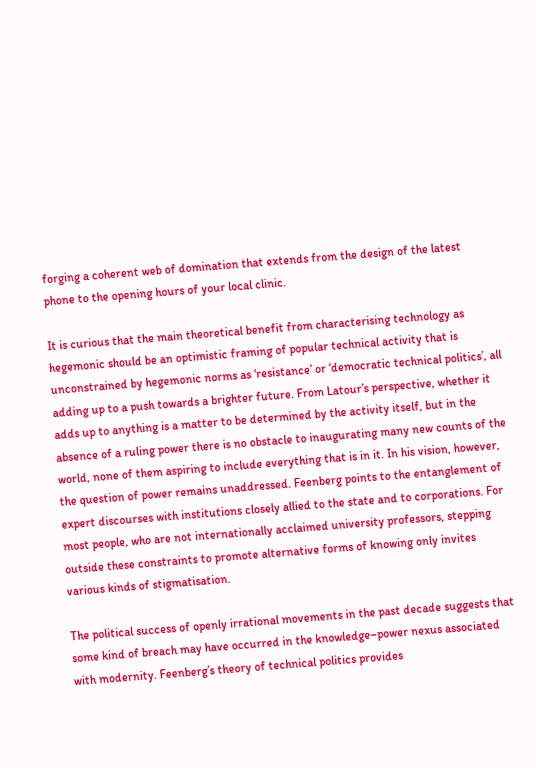forging a coherent web of domination that extends from the design of the latest phone to the opening hours of your local clinic.

It is curious that the main theoretical benefit from characterising technology as hegemonic should be an optimistic framing of popular technical activity that is unconstrained by hegemonic norms as ‘resistance’ or ‘democratic technical politics’, all adding up to a push towards a brighter future. From Latour’s perspective, whether it adds up to anything is a matter to be determined by the activity itself, but in the absence of a ruling power there is no obstacle to inaugurating many new counts of the world, none of them aspiring to include everything that is in it. In his vision, however, the question of power remains unaddressed. Feenberg points to the entanglement of expert discourses with institutions closely allied to the state and to corporations. For most people, who are not internationally acclaimed university professors, stepping outside these constraints to promote alternative forms of knowing only invites various kinds of stigmatisation.

The political success of openly irrational movements in the past decade suggests that some kind of breach may have occurred in the knowledge–power nexus associated with modernity. Feenberg’s theory of technical politics provides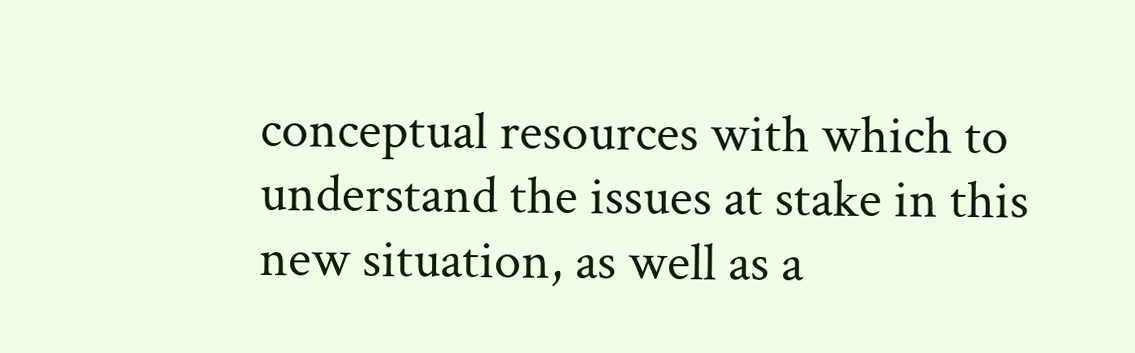conceptual resources with which to understand the issues at stake in this new situation, as well as a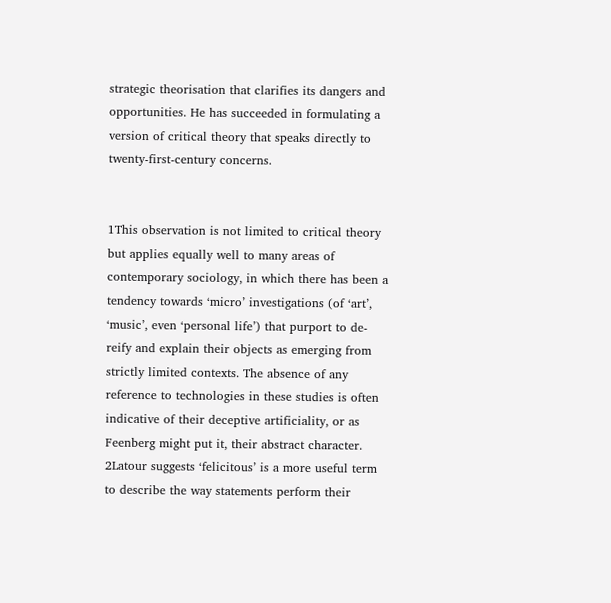strategic theorisation that clarifies its dangers and opportunities. He has succeeded in formulating a version of critical theory that speaks directly to twenty-first-century concerns.


1This observation is not limited to critical theory but applies equally well to many areas of contemporary sociology, in which there has been a tendency towards ‘micro’ investigations (of ‘art’, ‘music’, even ‘personal life’) that purport to de-reify and explain their objects as emerging from strictly limited contexts. The absence of any reference to technologies in these studies is often indicative of their deceptive artificiality, or as Feenberg might put it, their abstract character.
2Latour suggests ‘felicitous’ is a more useful term to describe the way statements perform their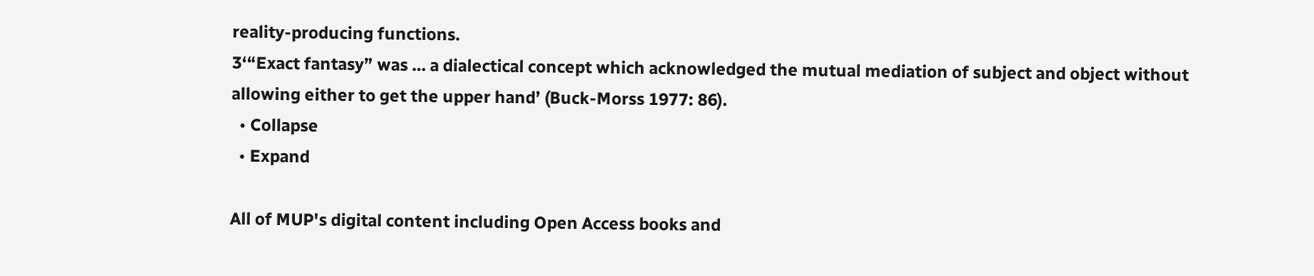reality-producing functions.
3‘“Exact fantasy” was … a dialectical concept which acknowledged the mutual mediation of subject and object without allowing either to get the upper hand’ (Buck-Morss 1977: 86).
  • Collapse
  • Expand

All of MUP's digital content including Open Access books and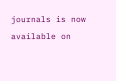journals is now available on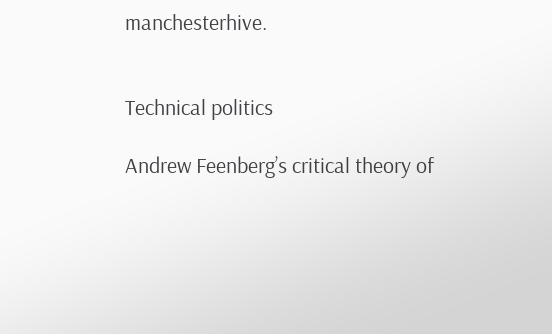manchesterhive.


Technical politics

Andrew Feenberg’s critical theory of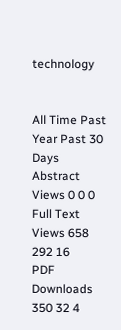technology


All Time Past Year Past 30 Days
Abstract Views 0 0 0
Full Text Views 658 292 16
PDF Downloads 350 32 4